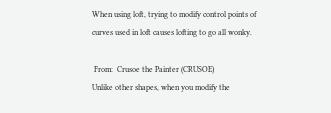When using loft, trying to modify control points of curves used in loft causes lofting to go all wonky.

 From:  Crusoe the Painter (CRUSOE)
Unlike other shapes, when you modify the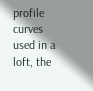profile curves used in a loft, the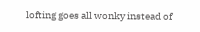lofting goes all wonky instead of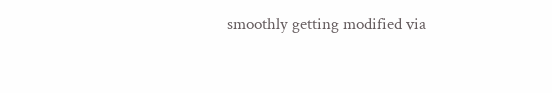smoothly getting modified via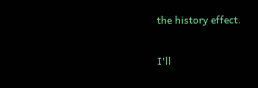the history effect.

I'll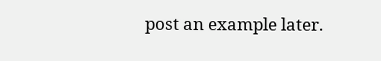post an example later.